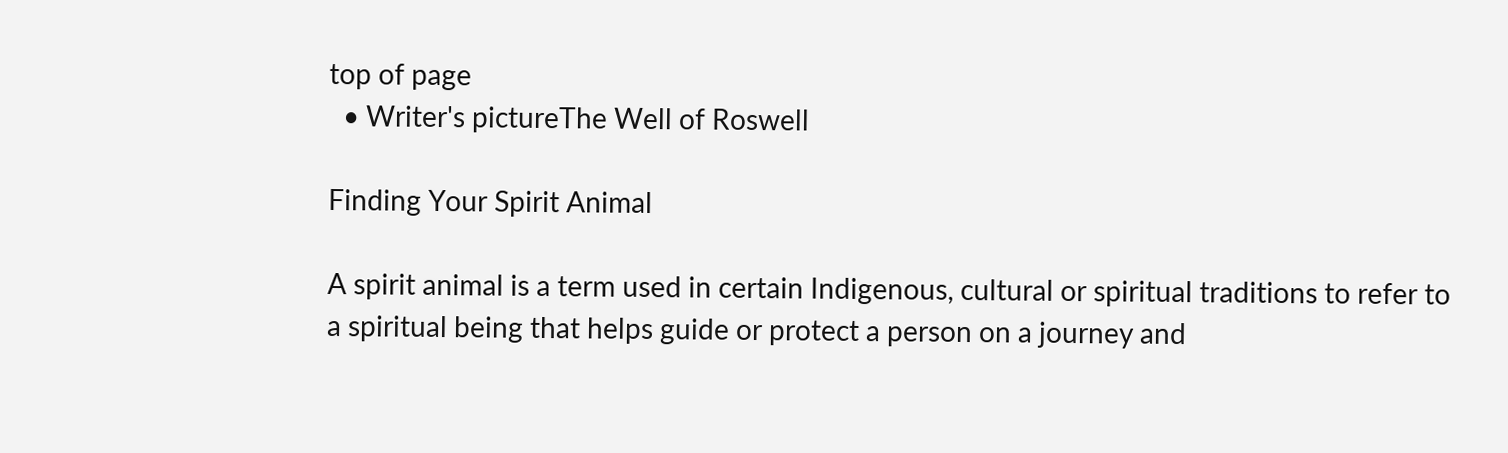top of page
  • Writer's pictureThe Well of Roswell

Finding Your Spirit Animal

A spirit animal is a term used in certain Indigenous, cultural or spiritual traditions to refer to a spiritual being that helps guide or protect a person on a journey and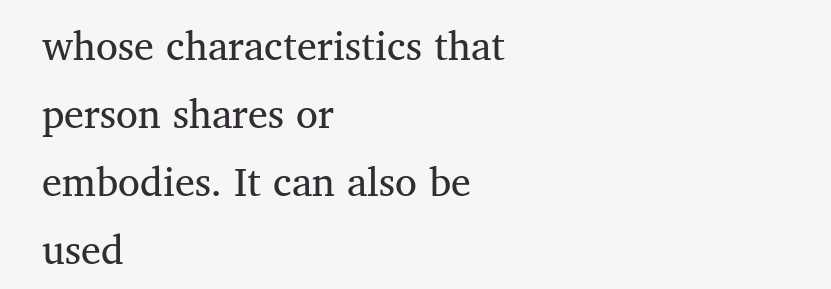whose characteristics that person shares or embodies. It can also be used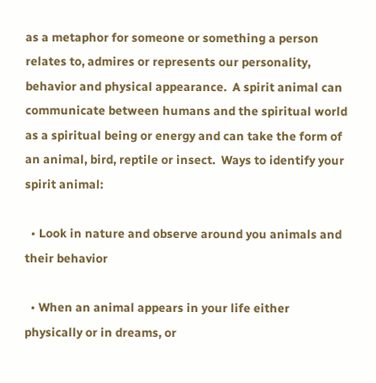as a metaphor for someone or something a person relates to, admires or represents our personality, behavior and physical appearance.  A spirit animal can communicate between humans and the spiritual world as a spiritual being or energy and can take the form of an animal, bird, reptile or insect.  Ways to identify your spirit animal:

  • Look in nature and observe around you animals and their behavior

  • When an animal appears in your life either physically or in dreams, or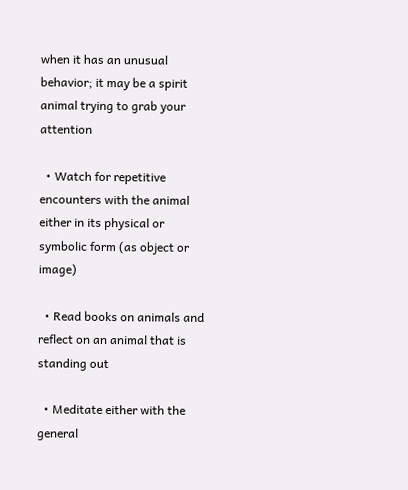when it has an unusual behavior; it may be a spirit animal trying to grab your attention

  • Watch for repetitive encounters with the animal either in its physical or symbolic form (as object or image)

  • Read books on animals and reflect on an animal that is standing out

  • Meditate either with the general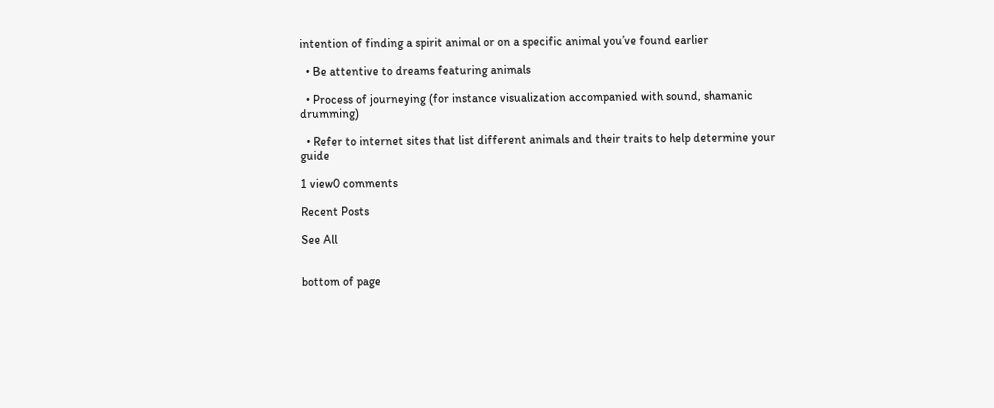intention of finding a spirit animal or on a specific animal you’ve found earlier

  • Be attentive to dreams featuring animals

  • Process of journeying (for instance visualization accompanied with sound, shamanic drumming)

  • Refer to internet sites that list different animals and their traits to help determine your guide

1 view0 comments

Recent Posts

See All


bottom of page